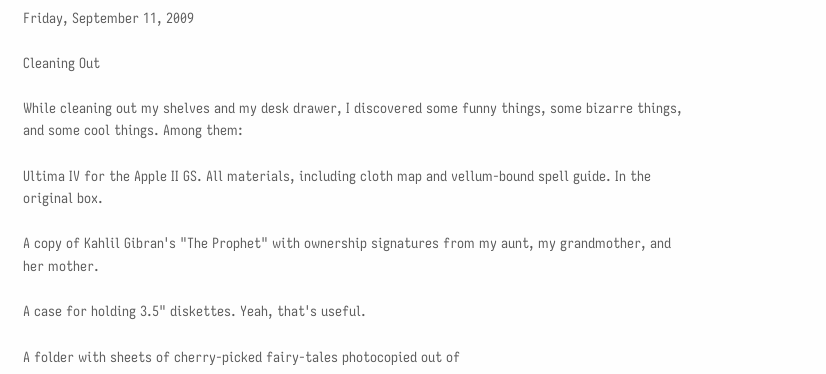Friday, September 11, 2009

Cleaning Out

While cleaning out my shelves and my desk drawer, I discovered some funny things, some bizarre things, and some cool things. Among them:

Ultima IV for the Apple II GS. All materials, including cloth map and vellum-bound spell guide. In the original box.

A copy of Kahlil Gibran's "The Prophet" with ownership signatures from my aunt, my grandmother, and her mother.

A case for holding 3.5" diskettes. Yeah, that's useful.

A folder with sheets of cherry-picked fairy-tales photocopied out of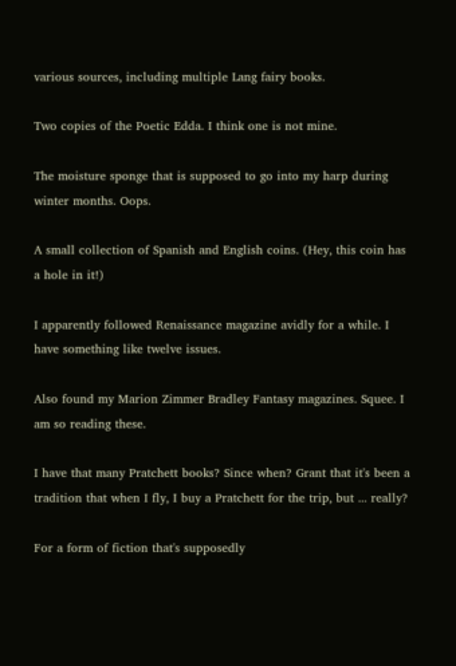various sources, including multiple Lang fairy books.

Two copies of the Poetic Edda. I think one is not mine.

The moisture sponge that is supposed to go into my harp during winter months. Oops.

A small collection of Spanish and English coins. (Hey, this coin has a hole in it!)

I apparently followed Renaissance magazine avidly for a while. I have something like twelve issues.

Also found my Marion Zimmer Bradley Fantasy magazines. Squee. I am so reading these.

I have that many Pratchett books? Since when? Grant that it's been a tradition that when I fly, I buy a Pratchett for the trip, but ... really?

For a form of fiction that's supposedly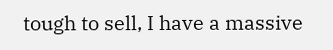tough to sell, I have a massive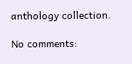anthology collection.

No comments: